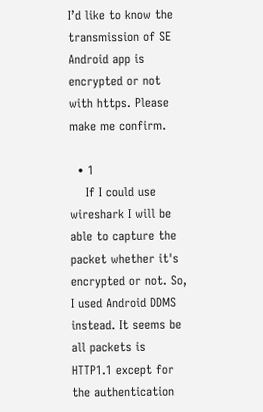I’d like to know the transmission of SE Android app is encrypted or not with https. Please make me confirm.

  • 1
    If I could use wireshark I will be able to capture the packet whether it's encrypted or not. So, I used Android DDMS instead. It seems be all packets is HTTP1.1 except for the authentication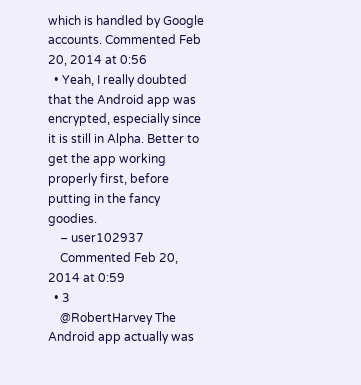which is handled by Google accounts. Commented Feb 20, 2014 at 0:56
  • Yeah, I really doubted that the Android app was encrypted, especially since it is still in Alpha. Better to get the app working properly first, before putting in the fancy goodies.
    – user102937
    Commented Feb 20, 2014 at 0:59
  • 3
    @RobertHarvey The Android app actually was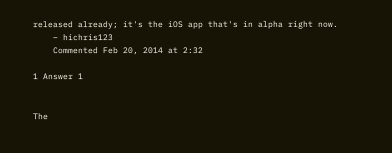released already; it's the iOS app that's in alpha right now.
    – hichris123
    Commented Feb 20, 2014 at 2:32

1 Answer 1


The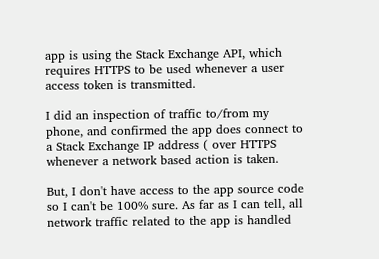app is using the Stack Exchange API, which requires HTTPS to be used whenever a user access token is transmitted.

I did an inspection of traffic to/from my phone, and confirmed the app does connect to a Stack Exchange IP address ( over HTTPS whenever a network based action is taken.

But, I don't have access to the app source code so I can't be 100% sure. As far as I can tell, all network traffic related to the app is handled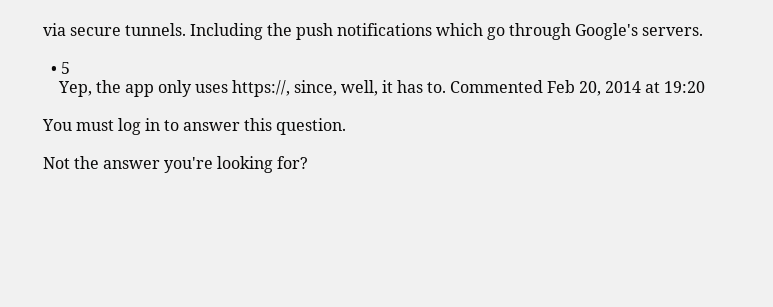via secure tunnels. Including the push notifications which go through Google's servers.

  • 5
    Yep, the app only uses https://, since, well, it has to. Commented Feb 20, 2014 at 19:20

You must log in to answer this question.

Not the answer you're looking for?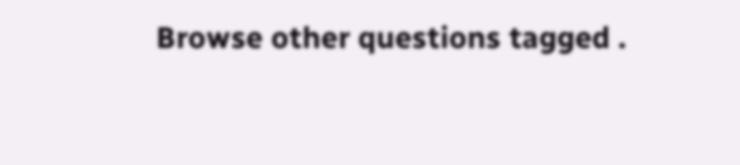Browse other questions tagged .